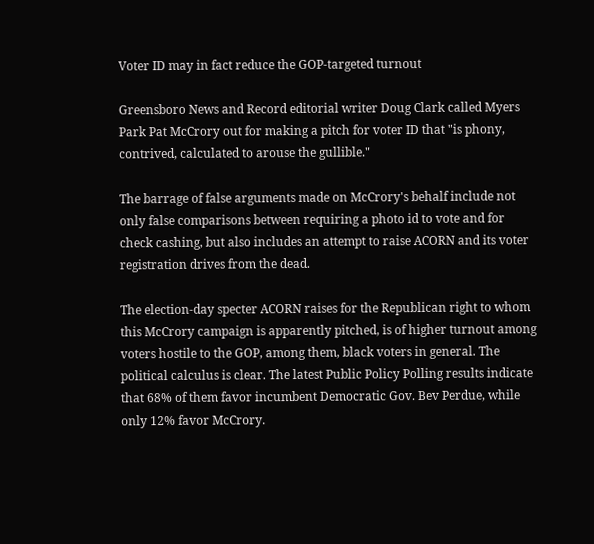Voter ID may in fact reduce the GOP-targeted turnout

Greensboro News and Record editorial writer Doug Clark called Myers Park Pat McCrory out for making a pitch for voter ID that "is phony, contrived, calculated to arouse the gullible."

The barrage of false arguments made on McCrory's behalf include not only false comparisons between requiring a photo id to vote and for check cashing, but also includes an attempt to raise ACORN and its voter registration drives from the dead.

The election-day specter ACORN raises for the Republican right to whom this McCrory campaign is apparently pitched, is of higher turnout among voters hostile to the GOP, among them, black voters in general. The political calculus is clear. The latest Public Policy Polling results indicate that 68% of them favor incumbent Democratic Gov. Bev Perdue, while only 12% favor McCrory.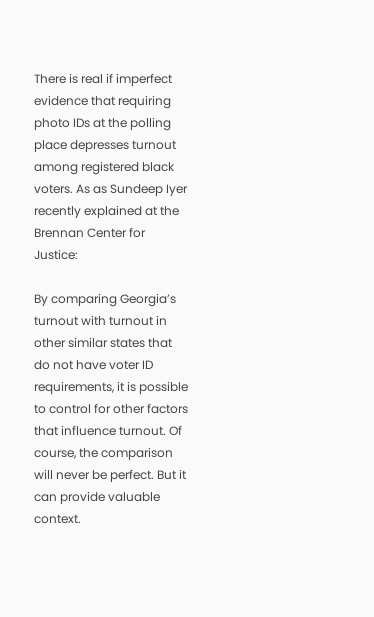There is real if imperfect evidence that requiring photo IDs at the polling place depresses turnout among registered black voters. As as Sundeep Iyer recently explained at the Brennan Center for Justice:

By comparing Georgia’s turnout with turnout in other similar states that do not have voter ID requirements, it is possible to control for other factors that influence turnout. Of course, the comparison will never be perfect. But it can provide valuable context.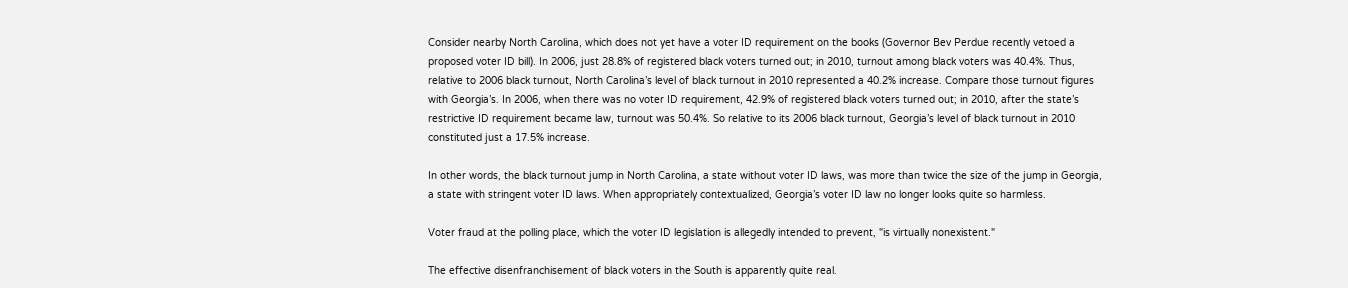Consider nearby North Carolina, which does not yet have a voter ID requirement on the books (Governor Bev Perdue recently vetoed a proposed voter ID bill). In 2006, just 28.8% of registered black voters turned out; in 2010, turnout among black voters was 40.4%. Thus, relative to 2006 black turnout, North Carolina’s level of black turnout in 2010 represented a 40.2% increase. Compare those turnout figures with Georgia’s. In 2006, when there was no voter ID requirement, 42.9% of registered black voters turned out; in 2010, after the state’s restrictive ID requirement became law, turnout was 50.4%. So relative to its 2006 black turnout, Georgia’s level of black turnout in 2010 constituted just a 17.5% increase.

In other words, the black turnout jump in North Carolina, a state without voter ID laws, was more than twice the size of the jump in Georgia, a state with stringent voter ID laws. When appropriately contextualized, Georgia’s voter ID law no longer looks quite so harmless.

Voter fraud at the polling place, which the voter ID legislation is allegedly intended to prevent, "is virtually nonexistent."

The effective disenfranchisement of black voters in the South is apparently quite real.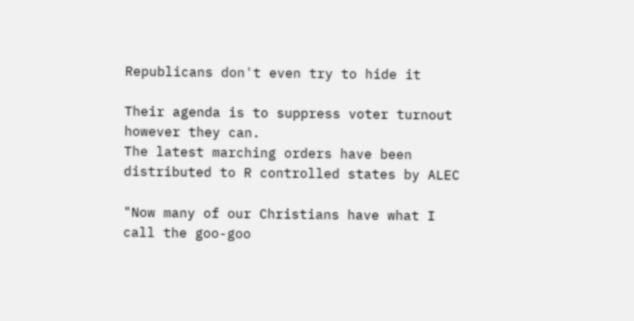Republicans don't even try to hide it

Their agenda is to suppress voter turnout however they can.
The latest marching orders have been distributed to R controlled states by ALEC

"Now many of our Christians have what I call the goo-goo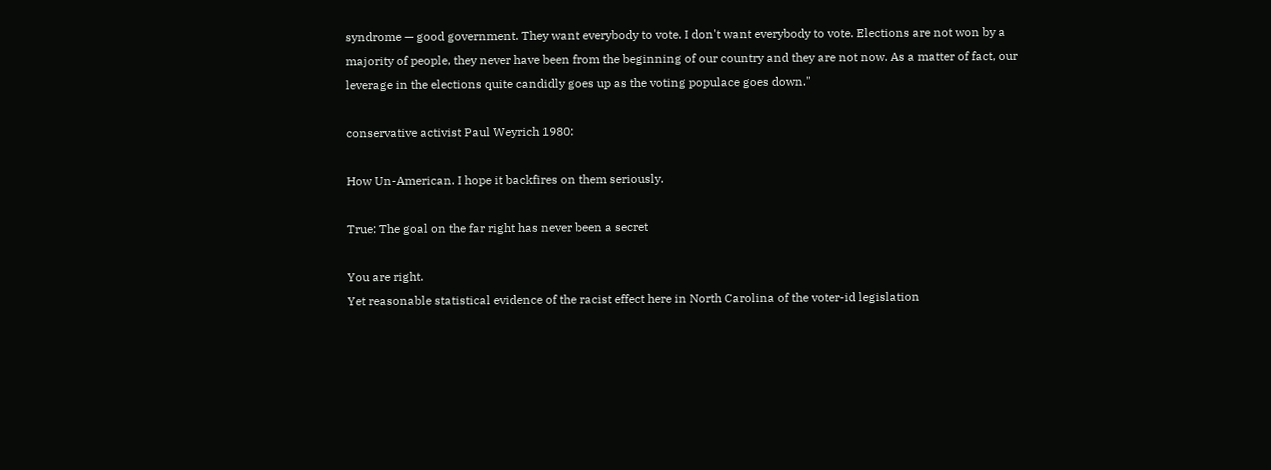syndrome — good government. They want everybody to vote. I don't want everybody to vote. Elections are not won by a majority of people, they never have been from the beginning of our country and they are not now. As a matter of fact, our leverage in the elections quite candidly goes up as the voting populace goes down."

conservative activist Paul Weyrich 1980:

How Un-American. I hope it backfires on them seriously.

True: The goal on the far right has never been a secret

You are right.
Yet reasonable statistical evidence of the racist effect here in North Carolina of the voter-id legislation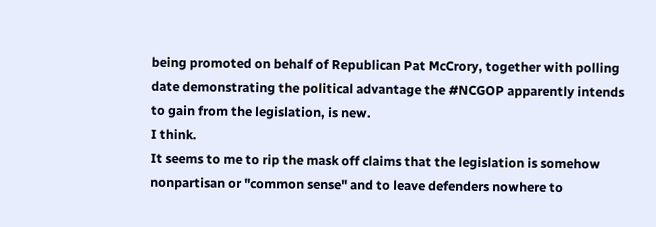being promoted on behalf of Republican Pat McCrory, together with polling date demonstrating the political advantage the #NCGOP apparently intends to gain from the legislation, is new.
I think.
It seems to me to rip the mask off claims that the legislation is somehow nonpartisan or "common sense" and to leave defenders nowhere to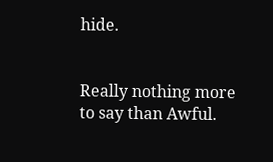hide.


Really nothing more to say than Awful.